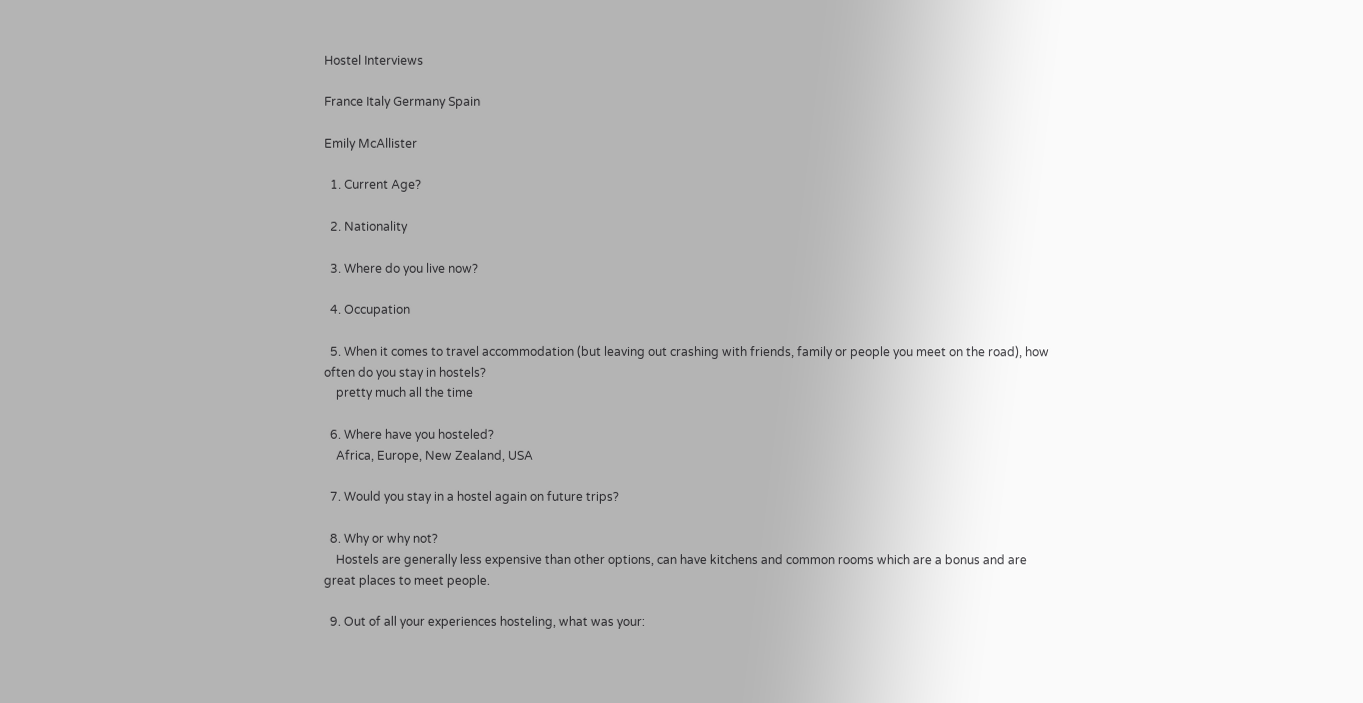Hostel Interviews

France Italy Germany Spain

Emily McAllister

  1. Current Age?

  2. Nationality

  3. Where do you live now?

  4. Occupation

  5. When it comes to travel accommodation (but leaving out crashing with friends, family or people you meet on the road), how often do you stay in hostels?
    pretty much all the time

  6. Where have you hosteled?
    Africa, Europe, New Zealand, USA

  7. Would you stay in a hostel again on future trips?

  8. Why or why not?
    Hostels are generally less expensive than other options, can have kitchens and common rooms which are a bonus and are great places to meet people.

  9. Out of all your experiences hosteling, what was your: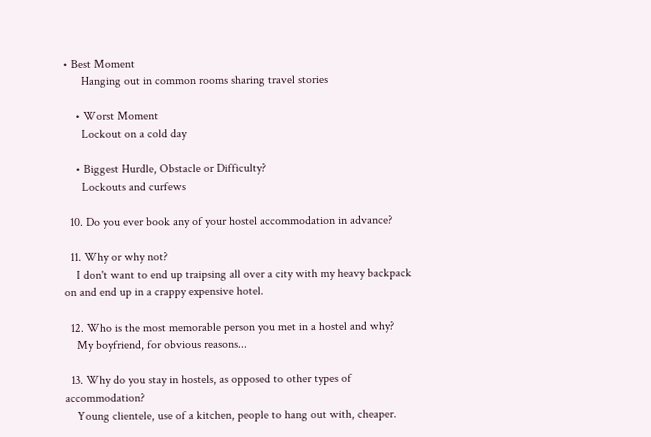• Best Moment
      Hanging out in common rooms sharing travel stories

    • Worst Moment
      Lockout on a cold day

    • Biggest Hurdle, Obstacle or Difficulty?
      Lockouts and curfews

  10. Do you ever book any of your hostel accommodation in advance?

  11. Why or why not?
    I don't want to end up traipsing all over a city with my heavy backpack on and end up in a crappy expensive hotel.

  12. Who is the most memorable person you met in a hostel and why?
    My boyfriend, for obvious reasons...

  13. Why do you stay in hostels, as opposed to other types of accommodation?
    Young clientele, use of a kitchen, people to hang out with, cheaper.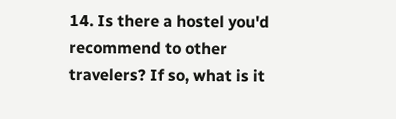14. Is there a hostel you'd recommend to other travelers? If so, what is it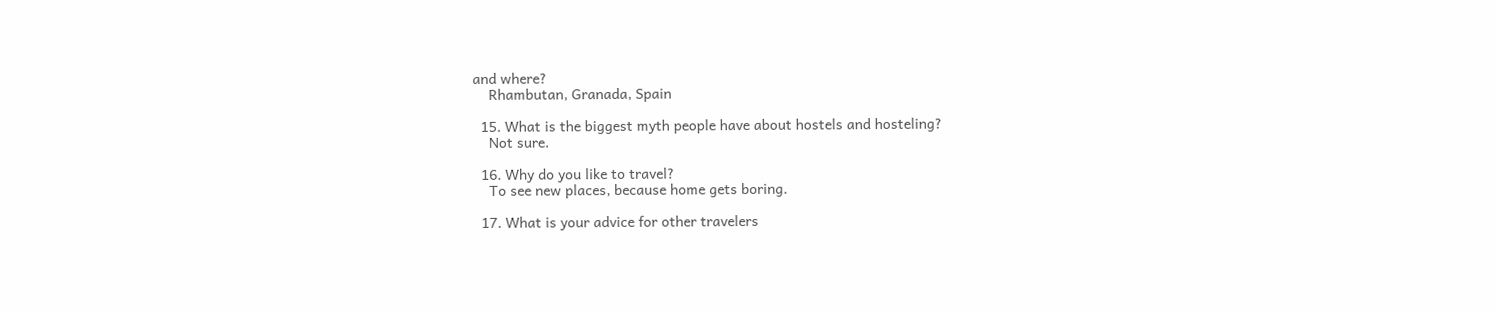and where?
    Rhambutan, Granada, Spain

  15. What is the biggest myth people have about hostels and hosteling?
    Not sure.

  16. Why do you like to travel?
    To see new places, because home gets boring.

  17. What is your advice for other travelers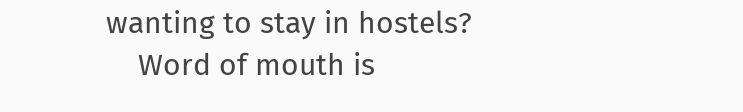wanting to stay in hostels?
    Word of mouth is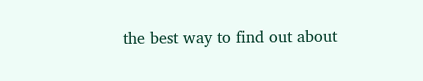the best way to find out about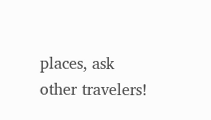places, ask other travelers!